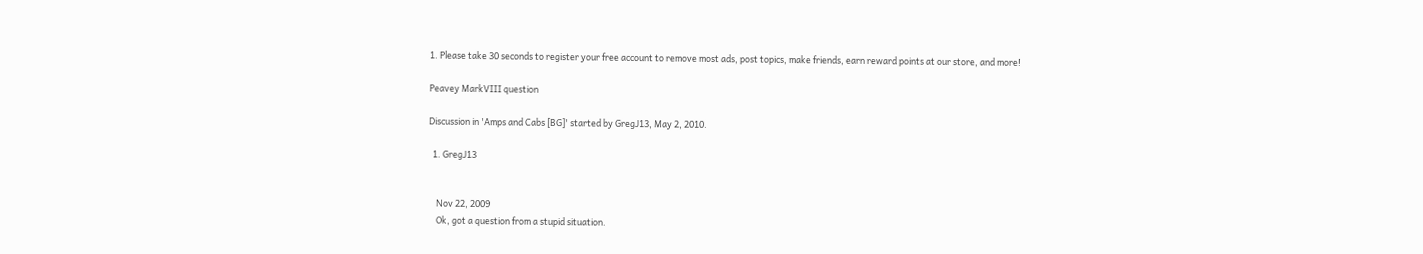1. Please take 30 seconds to register your free account to remove most ads, post topics, make friends, earn reward points at our store, and more!

Peavey MarkVIII question

Discussion in 'Amps and Cabs [BG]' started by GregJ13, May 2, 2010.

  1. GregJ13


    Nov 22, 2009
    Ok, got a question from a stupid situation.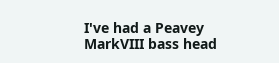I've had a Peavey MarkVIII bass head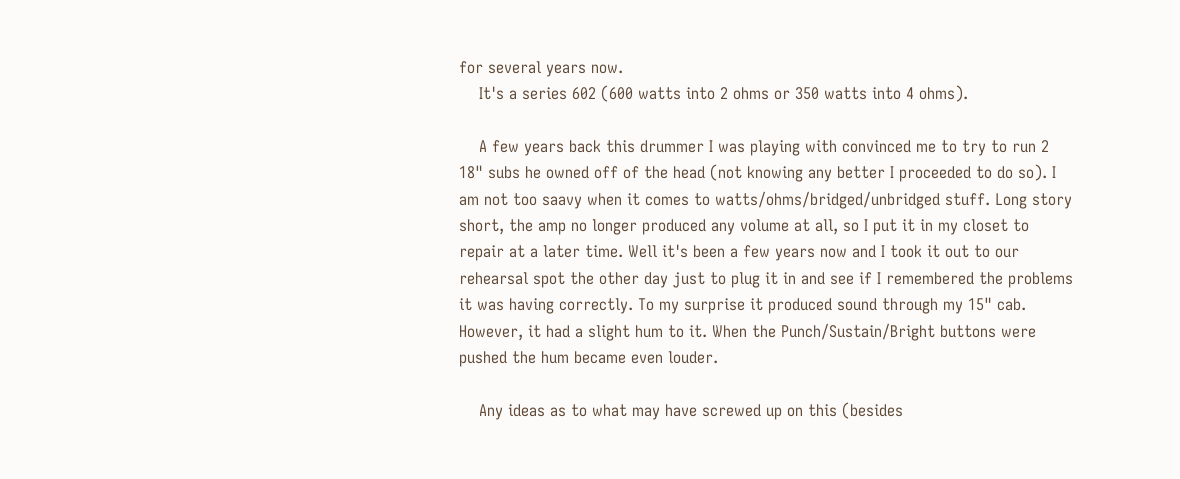for several years now.
    It's a series 602 (600 watts into 2 ohms or 350 watts into 4 ohms).

    A few years back this drummer I was playing with convinced me to try to run 2 18" subs he owned off of the head (not knowing any better I proceeded to do so). I am not too saavy when it comes to watts/ohms/bridged/unbridged stuff. Long story short, the amp no longer produced any volume at all, so I put it in my closet to repair at a later time. Well it's been a few years now and I took it out to our rehearsal spot the other day just to plug it in and see if I remembered the problems it was having correctly. To my surprise it produced sound through my 15" cab. However, it had a slight hum to it. When the Punch/Sustain/Bright buttons were pushed the hum became even louder.

    Any ideas as to what may have screwed up on this (besides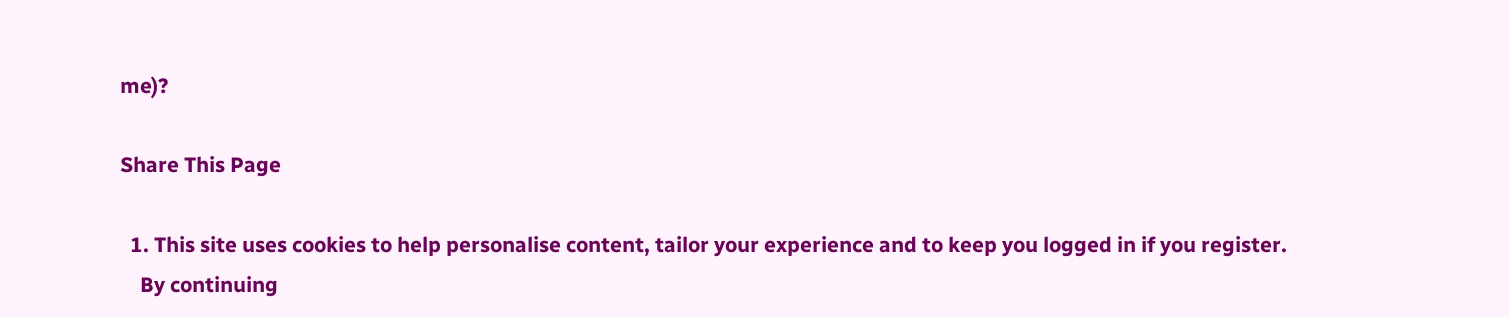me)?

Share This Page

  1. This site uses cookies to help personalise content, tailor your experience and to keep you logged in if you register.
    By continuing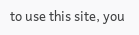to use this site, you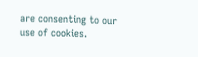are consenting to our use of cookies.